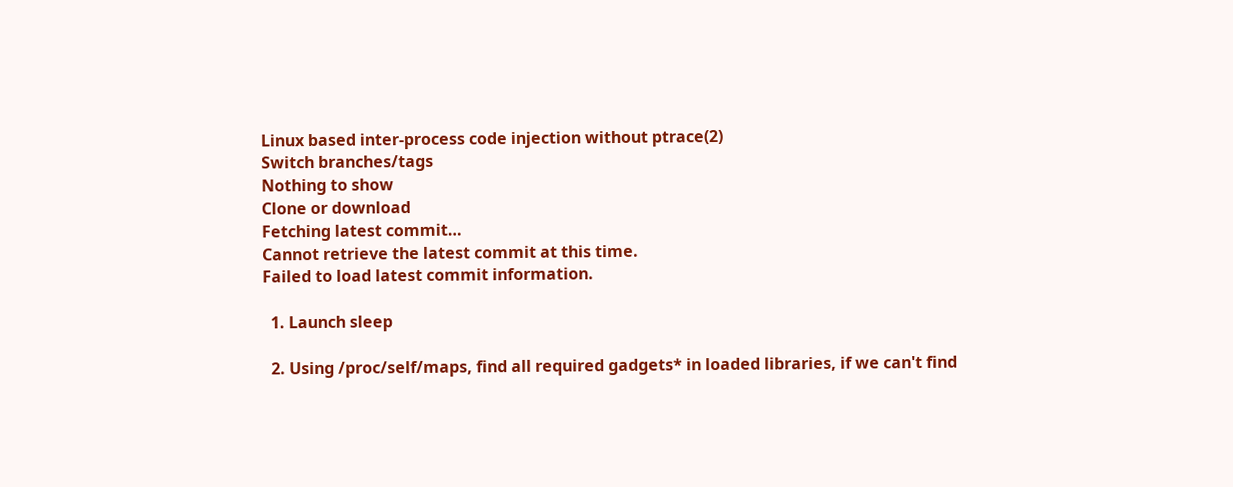Linux based inter-process code injection without ptrace(2)
Switch branches/tags
Nothing to show
Clone or download
Fetching latest commit…
Cannot retrieve the latest commit at this time.
Failed to load latest commit information.

  1. Launch sleep

  2. Using /proc/self/maps, find all required gadgets* in loaded libraries, if we can't find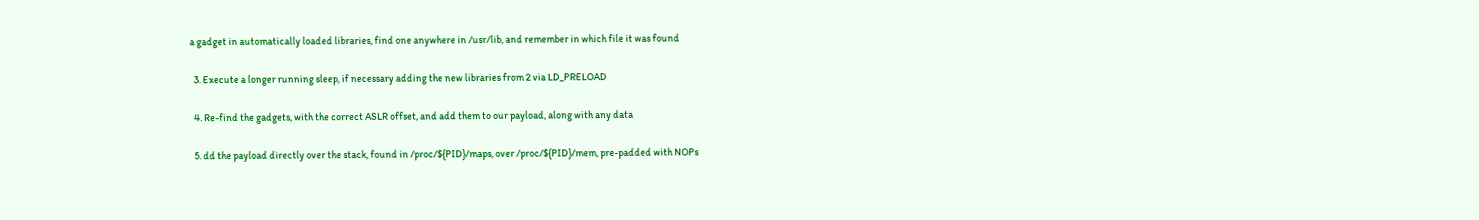a gadget in automatically loaded libraries, find one anywhere in /usr/lib, and remember in which file it was found

  3. Execute a longer running sleep, if necessary adding the new libraries from 2 via LD_PRELOAD

  4. Re-find the gadgets, with the correct ASLR offset, and add them to our payload, along with any data

  5. dd the payload directly over the stack, found in /proc/${PID}/maps, over /proc/${PID}/mem, pre-padded with NOPs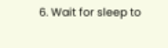6. Wait for sleep to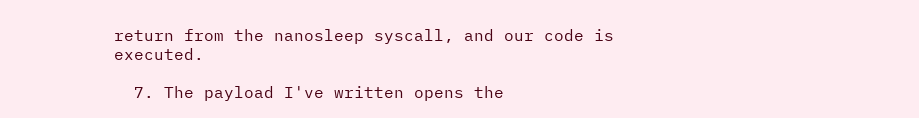return from the nanosleep syscall, and our code is executed.

  7. The payload I've written opens the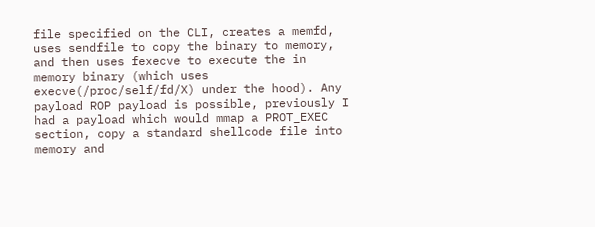file specified on the CLI, creates a memfd, uses sendfile to copy the binary to memory, and then uses fexecve to execute the in memory binary (which uses execve(/proc/self/fd/X) under the hood). Any payload ROP payload is possible, previously I had a payload which would mmap a PROT_EXEC section, copy a standard shellcode file into memory and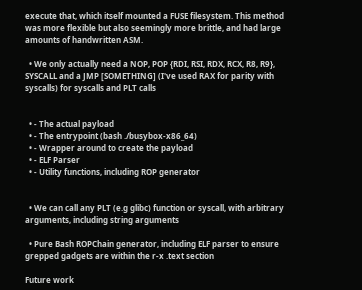execute that, which itself mounted a FUSE filesystem. This method was more flexible but also seemingly more brittle, and had large amounts of handwritten ASM.

  • We only actually need a NOP, POP {RDI, RSI, RDX, RCX, R8, R9}, SYSCALL and a JMP [SOMETHING] (I've used RAX for parity with syscalls) for syscalls and PLT calls


  • - The actual payload
  • - The entrypoint (bash ./busybox-x86_64)
  • - Wrapper around to create the payload
  • - ELF Parser
  • - Utility functions, including ROP generator


  • We can call any PLT (e.g glibc) function or syscall, with arbitrary arguments, including string arguments

  • Pure Bash ROPChain generator, including ELF parser to ensure grepped gadgets are within the r-x .text section

Future work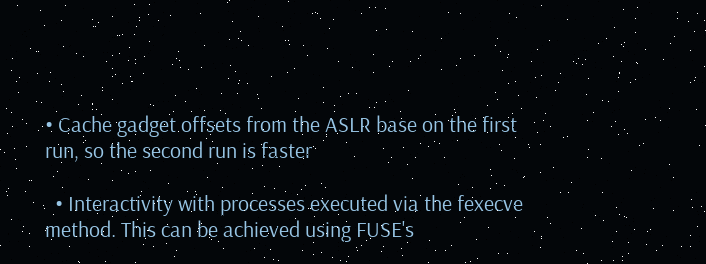• Cache gadget offsets from the ASLR base on the first run, so the second run is faster

  • Interactivity with processes executed via the fexecve method. This can be achieved using FUSE's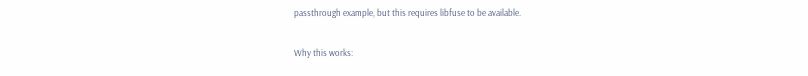passthrough example, but this requires libfuse to be available.

Why this works: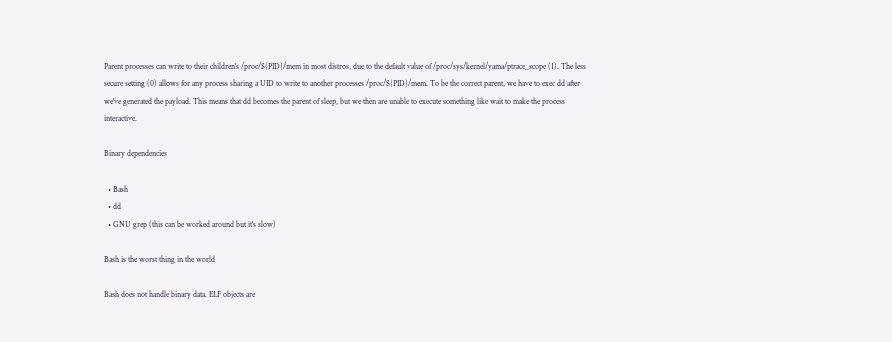Parent processes can write to their children's /proc/${PID}/mem in most distros, due to the default value of /proc/sys/kernel/yama/ptrace_scope (1). The less secure setting (0) allows for any process sharing a UID to write to another processes /proc/${PID}/mem. To be the correct parent, we have to exec dd after we've generated the payload. This means that dd becomes the parent of sleep, but we then are unable to execute something like wait to make the process interactive.

Binary dependencies

  • Bash
  • dd
  • GNU grep (this can be worked around but it's slow)

Bash is the worst thing in the world

Bash does not handle binary data. ELF objects are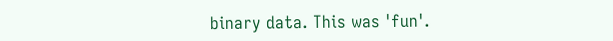binary data. This was 'fun'.